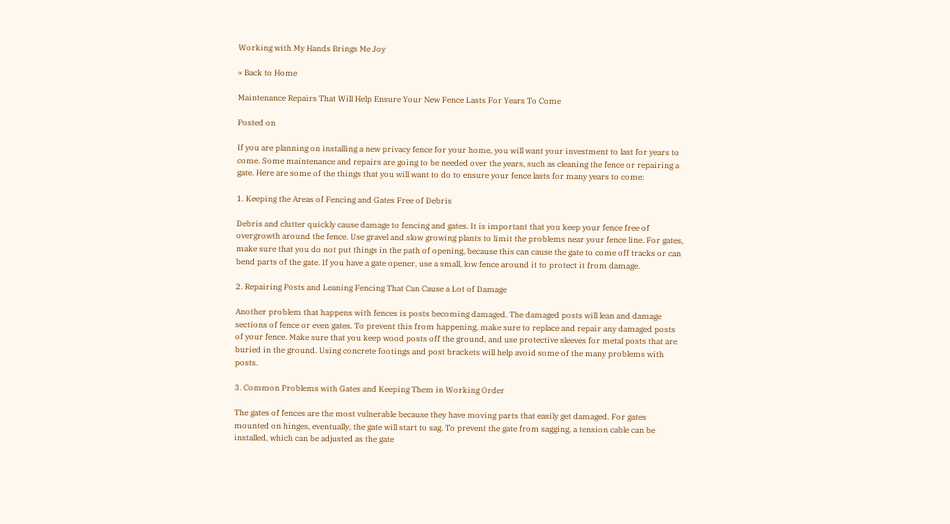Working with My Hands Brings Me Joy

« Back to Home

Maintenance Repairs That Will Help Ensure Your New Fence Lasts For Years To Come

Posted on

If you are planning on installing a new privacy fence for your home, you will want your investment to last for years to come. Some maintenance and repairs are going to be needed over the years, such as cleaning the fence or repairing a gate. Here are some of the things that you will want to do to ensure your fence lasts for many years to come:

1. Keeping the Areas of Fencing and Gates Free of Debris

Debris and clutter quickly cause damage to fencing and gates. It is important that you keep your fence free of overgrowth around the fence. Use gravel and slow growing plants to limit the problems near your fence line. For gates, make sure that you do not put things in the path of opening, because this can cause the gate to come off tracks or can bend parts of the gate. If you have a gate opener, use a small, low fence around it to protect it from damage.

2. Repairing Posts and Leaning Fencing That Can Cause a Lot of Damage

Another problem that happens with fences is posts becoming damaged. The damaged posts will lean and damage sections of fence or even gates. To prevent this from happening, make sure to replace and repair any damaged posts of your fence. Make sure that you keep wood posts off the ground, and use protective sleeves for metal posts that are buried in the ground. Using concrete footings and post brackets will help avoid some of the many problems with posts.

3. Common Problems with Gates and Keeping Them in Working Order

The gates of fences are the most vulnerable because they have moving parts that easily get damaged. For gates mounted on hinges, eventually, the gate will start to sag. To prevent the gate from sagging, a tension cable can be installed, which can be adjusted as the gate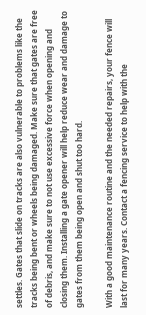settles. Gates that slide on tracks are also vulnerable to problems like the tracks being bent or wheels being damaged. Make sure that gates are free of debris, and make sure to not use excessive force when opening and closing them. Installing a gate opener will help reduce wear and damage to gates from them being open and shut too hard.

With a good maintenance routine and the needed repairs, your fence will last for many years. Contact a fencing service to help with the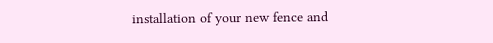installation of your new fence and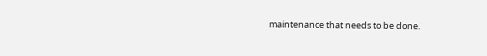maintenance that needs to be done.